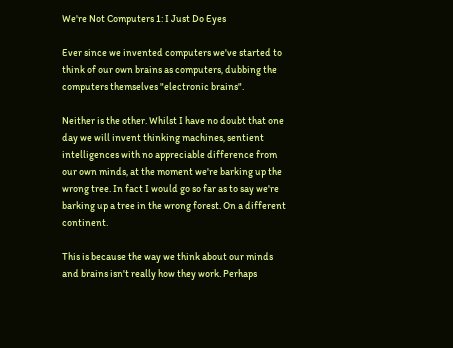We're Not Computers 1: I Just Do Eyes

Ever since we invented computers we've started to think of our own brains as computers, dubbing the computers themselves "electronic brains".

Neither is the other. Whilst I have no doubt that one day we will invent thinking machines, sentient intelligences with no appreciable difference from our own minds, at the moment we're barking up the wrong tree. In fact I would go so far as to say we're barking up a tree in the wrong forest. On a different continent.

This is because the way we think about our minds and brains isn't really how they work. Perhaps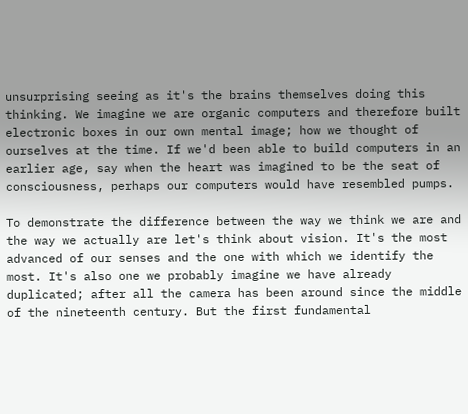unsurprising seeing as it's the brains themselves doing this thinking. We imagine we are organic computers and therefore built electronic boxes in our own mental image; how we thought of ourselves at the time. If we'd been able to build computers in an earlier age, say when the heart was imagined to be the seat of consciousness, perhaps our computers would have resembled pumps.

To demonstrate the difference between the way we think we are and the way we actually are let's think about vision. It's the most advanced of our senses and the one with which we identify the most. It's also one we probably imagine we have already duplicated; after all the camera has been around since the middle of the nineteenth century. But the first fundamental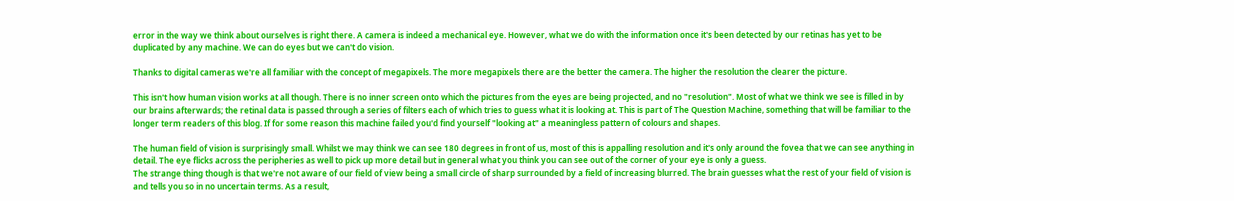error in the way we think about ourselves is right there. A camera is indeed a mechanical eye. However, what we do with the information once it's been detected by our retinas has yet to be duplicated by any machine. We can do eyes but we can't do vision.

Thanks to digital cameras we're all familiar with the concept of megapixels. The more megapixels there are the better the camera. The higher the resolution the clearer the picture.

This isn't how human vision works at all though. There is no inner screen onto which the pictures from the eyes are being projected, and no "resolution". Most of what we think we see is filled in by our brains afterwards; the retinal data is passed through a series of filters each of which tries to guess what it is looking at. This is part of The Question Machine, something that will be familiar to the longer term readers of this blog. If for some reason this machine failed you'd find yourself "looking at" a meaningless pattern of colours and shapes.

The human field of vision is surprisingly small. Whilst we may think we can see 180 degrees in front of us, most of this is appalling resolution and it's only around the fovea that we can see anything in detail. The eye flicks across the peripheries as well to pick up more detail but in general what you think you can see out of the corner of your eye is only a guess.
The strange thing though is that we're not aware of our field of view being a small circle of sharp surrounded by a field of increasing blurred. The brain guesses what the rest of your field of vision is and tells you so in no uncertain terms. As a result,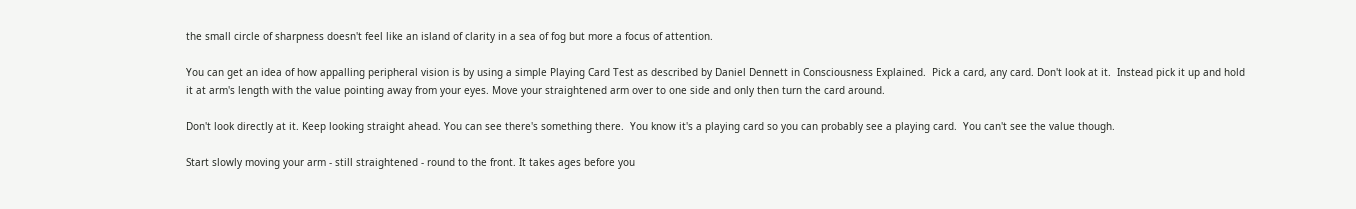the small circle of sharpness doesn't feel like an island of clarity in a sea of fog but more a focus of attention.

You can get an idea of how appalling peripheral vision is by using a simple Playing Card Test as described by Daniel Dennett in Consciousness Explained.  Pick a card, any card. Don't look at it.  Instead pick it up and hold it at arm's length with the value pointing away from your eyes. Move your straightened arm over to one side and only then turn the card around.

Don't look directly at it. Keep looking straight ahead. You can see there's something there.  You know it's a playing card so you can probably see a playing card.  You can't see the value though.

Start slowly moving your arm - still straightened - round to the front. It takes ages before you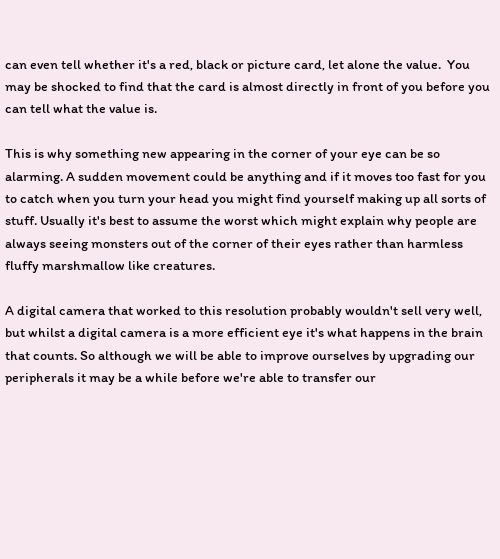can even tell whether it's a red, black or picture card, let alone the value.  You may be shocked to find that the card is almost directly in front of you before you can tell what the value is.

This is why something new appearing in the corner of your eye can be so alarming. A sudden movement could be anything and if it moves too fast for you to catch when you turn your head you might find yourself making up all sorts of stuff. Usually it's best to assume the worst which might explain why people are always seeing monsters out of the corner of their eyes rather than harmless fluffy marshmallow like creatures.

A digital camera that worked to this resolution probably wouldn't sell very well, but whilst a digital camera is a more efficient eye it's what happens in the brain that counts. So although we will be able to improve ourselves by upgrading our peripherals it may be a while before we're able to transfer our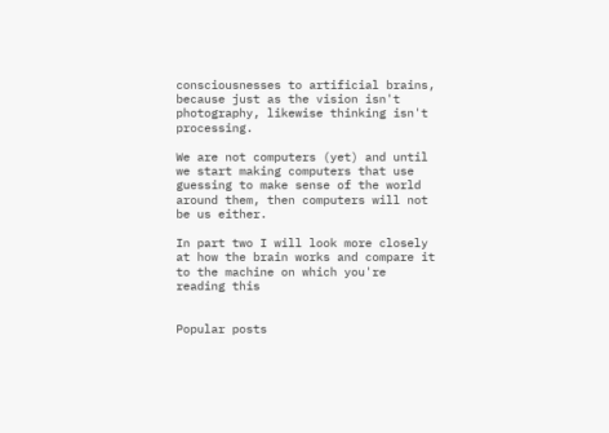consciousnesses to artificial brains, because just as the vision isn't photography, likewise thinking isn't processing.

We are not computers (yet) and until we start making computers that use guessing to make sense of the world around them, then computers will not be us either.

In part two I will look more closely at how the brain works and compare it to the machine on which you're reading this


Popular posts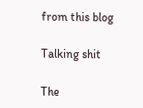from this blog

Talking shit

The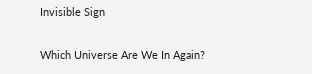Invisible Sign

Which Universe Are We In Again?